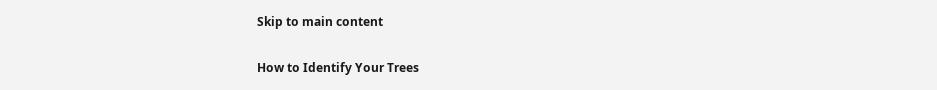Skip to main content

How to Identify Your Trees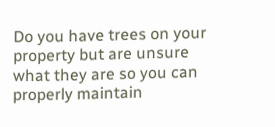Do you have trees on your property but are unsure what they are so you can properly maintain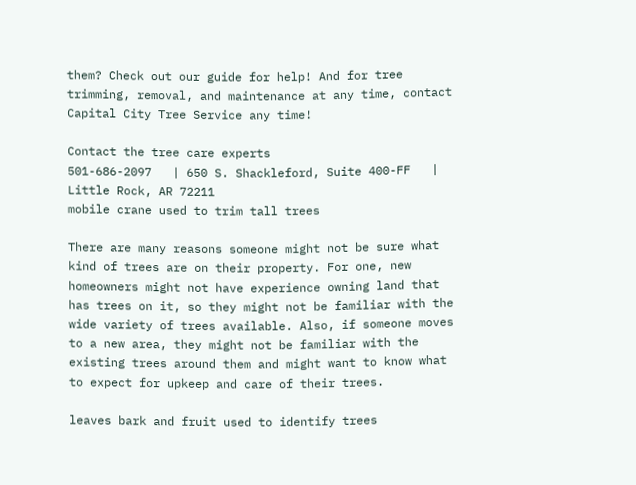them? Check out our guide for help! And for tree trimming, removal, and maintenance at any time, contact Capital City Tree Service any time!

Contact the tree care experts
501-686-2097   | 650 S. Shackleford, Suite 400-FF   |  Little Rock, AR 72211
mobile crane used to trim tall trees

There are many reasons someone might not be sure what kind of trees are on their property. For one, new homeowners might not have experience owning land that has trees on it, so they might not be familiar with the wide variety of trees available. Also, if someone moves to a new area, they might not be familiar with the existing trees around them and might want to know what to expect for upkeep and care of their trees.

leaves bark and fruit used to identify trees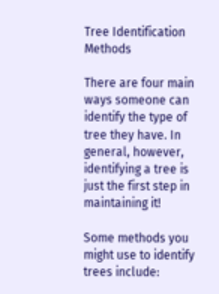Tree Identification Methods

There are four main ways someone can identify the type of tree they have. In general, however, identifying a tree is just the first step in maintaining it!

Some methods you might use to identify trees include: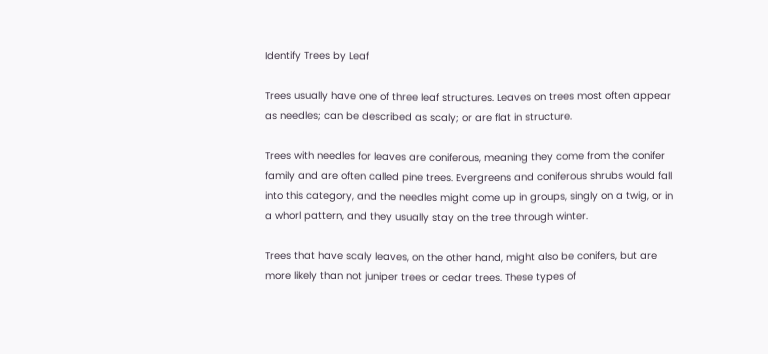Identify Trees by Leaf

Trees usually have one of three leaf structures. Leaves on trees most often appear as needles; can be described as scaly; or are flat in structure.

Trees with needles for leaves are coniferous, meaning they come from the conifer family and are often called pine trees. Evergreens and coniferous shrubs would fall into this category, and the needles might come up in groups, singly on a twig, or in a whorl pattern, and they usually stay on the tree through winter.

Trees that have scaly leaves, on the other hand, might also be conifers, but are more likely than not juniper trees or cedar trees. These types of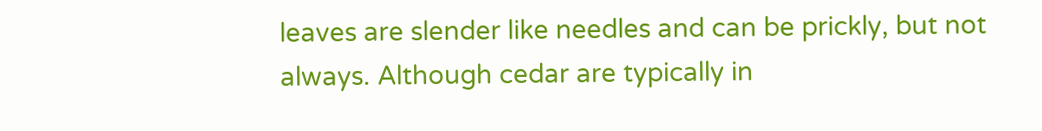leaves are slender like needles and can be prickly, but not always. Although cedar are typically in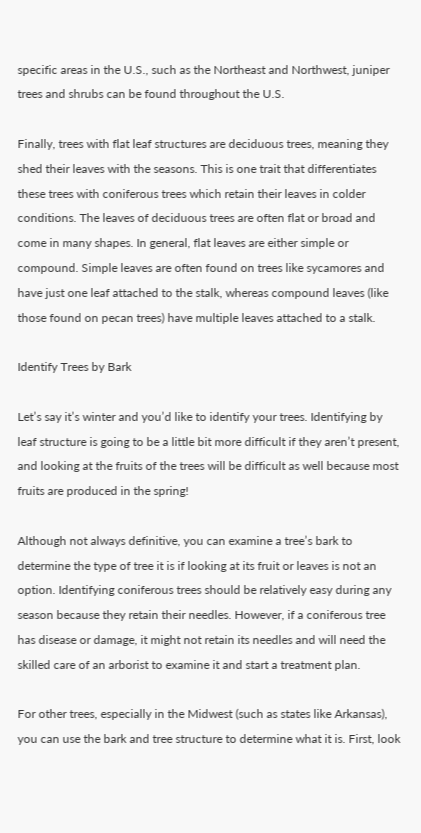specific areas in the U.S., such as the Northeast and Northwest, juniper trees and shrubs can be found throughout the U.S.

Finally, trees with flat leaf structures are deciduous trees, meaning they shed their leaves with the seasons. This is one trait that differentiates these trees with coniferous trees which retain their leaves in colder conditions. The leaves of deciduous trees are often flat or broad and come in many shapes. In general, flat leaves are either simple or compound. Simple leaves are often found on trees like sycamores and have just one leaf attached to the stalk, whereas compound leaves (like those found on pecan trees) have multiple leaves attached to a stalk.

Identify Trees by Bark

Let’s say it’s winter and you’d like to identify your trees. Identifying by leaf structure is going to be a little bit more difficult if they aren’t present, and looking at the fruits of the trees will be difficult as well because most fruits are produced in the spring!

Although not always definitive, you can examine a tree’s bark to determine the type of tree it is if looking at its fruit or leaves is not an option. Identifying coniferous trees should be relatively easy during any season because they retain their needles. However, if a coniferous tree has disease or damage, it might not retain its needles and will need the skilled care of an arborist to examine it and start a treatment plan.

For other trees, especially in the Midwest (such as states like Arkansas), you can use the bark and tree structure to determine what it is. First, look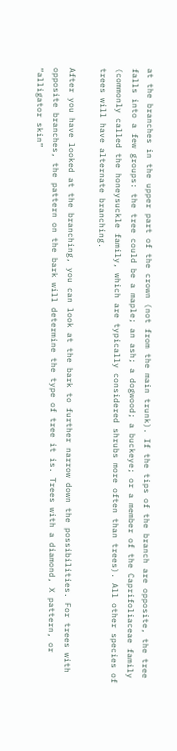at the branches in the upper part of the crown (not from the main trunk). If the tips of the branch are opposite, the tree falls into a few groups: the tree could be a maple; an ash; a dogwood; a buckeye; or a member of the Caprifoliaceae family (commonly called the honeysuckle family, which are typically considered shrubs more often than trees). All other species of trees will have alternate branching.

After you have looked at the branching, you can look at the bark to further narrow down the possibilities. For trees with opposite branches, the pattern on the bark will determine the type of tree it is. Trees with a diamond, X pattern, or “alligator skin”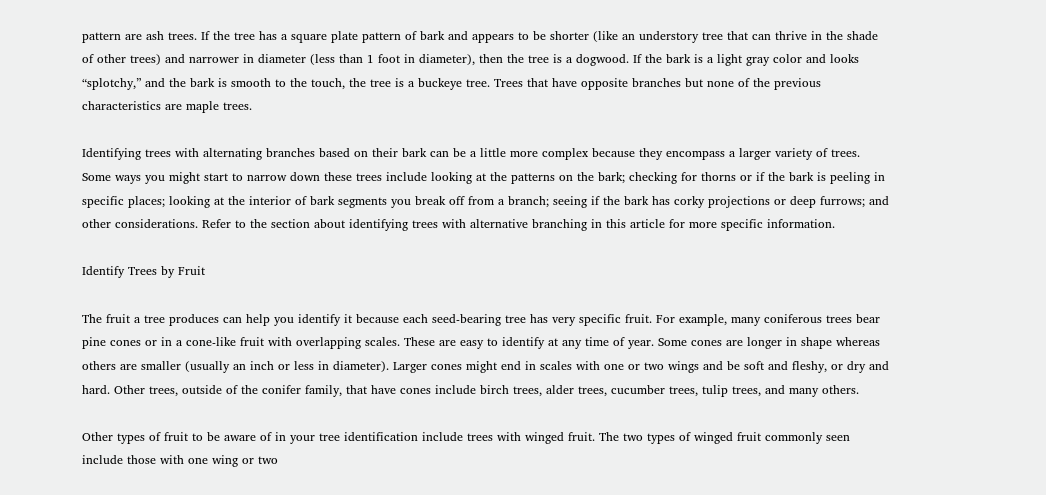pattern are ash trees. If the tree has a square plate pattern of bark and appears to be shorter (like an understory tree that can thrive in the shade of other trees) and narrower in diameter (less than 1 foot in diameter), then the tree is a dogwood. If the bark is a light gray color and looks “splotchy,” and the bark is smooth to the touch, the tree is a buckeye tree. Trees that have opposite branches but none of the previous characteristics are maple trees.

Identifying trees with alternating branches based on their bark can be a little more complex because they encompass a larger variety of trees. Some ways you might start to narrow down these trees include looking at the patterns on the bark; checking for thorns or if the bark is peeling in specific places; looking at the interior of bark segments you break off from a branch; seeing if the bark has corky projections or deep furrows; and other considerations. Refer to the section about identifying trees with alternative branching in this article for more specific information.

Identify Trees by Fruit

The fruit a tree produces can help you identify it because each seed-bearing tree has very specific fruit. For example, many coniferous trees bear pine cones or in a cone-like fruit with overlapping scales. These are easy to identify at any time of year. Some cones are longer in shape whereas others are smaller (usually an inch or less in diameter). Larger cones might end in scales with one or two wings and be soft and fleshy, or dry and hard. Other trees, outside of the conifer family, that have cones include birch trees, alder trees, cucumber trees, tulip trees, and many others.

Other types of fruit to be aware of in your tree identification include trees with winged fruit. The two types of winged fruit commonly seen include those with one wing or two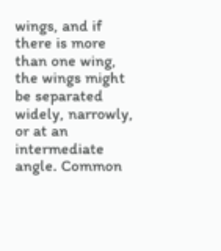wings, and if there is more than one wing, the wings might be separated widely, narrowly, or at an intermediate angle. Common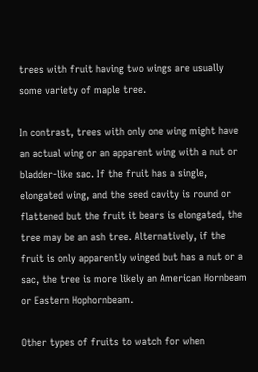trees with fruit having two wings are usually some variety of maple tree.

In contrast, trees with only one wing might have an actual wing or an apparent wing with a nut or bladder-like sac. If the fruit has a single, elongated wing, and the seed cavity is round or flattened but the fruit it bears is elongated, the tree may be an ash tree. Alternatively, if the fruit is only apparently winged but has a nut or a sac, the tree is more likely an American Hornbeam or Eastern Hophornbeam.

Other types of fruits to watch for when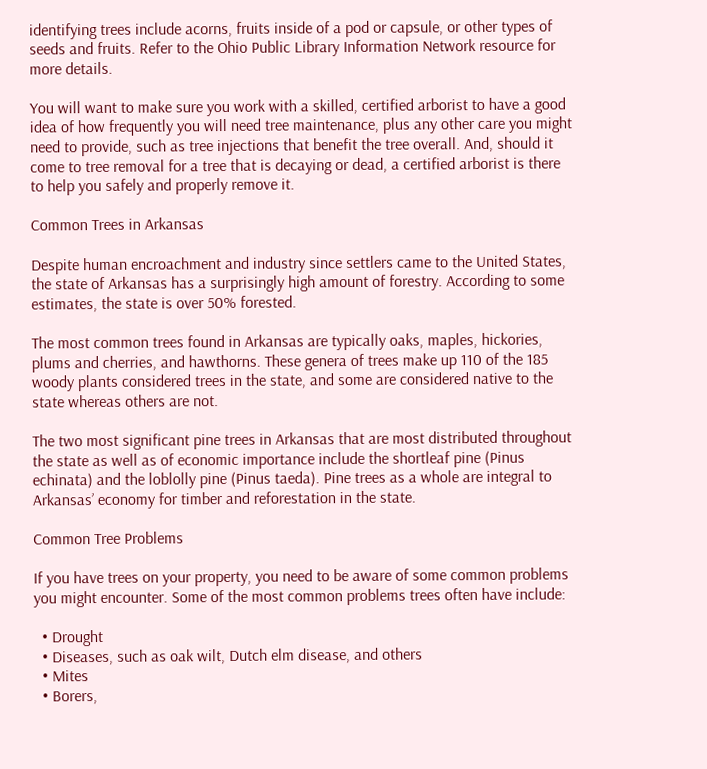identifying trees include acorns, fruits inside of a pod or capsule, or other types of seeds and fruits. Refer to the Ohio Public Library Information Network resource for more details.

You will want to make sure you work with a skilled, certified arborist to have a good idea of how frequently you will need tree maintenance, plus any other care you might need to provide, such as tree injections that benefit the tree overall. And, should it come to tree removal for a tree that is decaying or dead, a certified arborist is there to help you safely and properly remove it.

Common Trees in Arkansas

Despite human encroachment and industry since settlers came to the United States, the state of Arkansas has a surprisingly high amount of forestry. According to some estimates, the state is over 50% forested.

The most common trees found in Arkansas are typically oaks, maples, hickories, plums and cherries, and hawthorns. These genera of trees make up 110 of the 185 woody plants considered trees in the state, and some are considered native to the state whereas others are not.

The two most significant pine trees in Arkansas that are most distributed throughout the state as well as of economic importance include the shortleaf pine (Pinus echinata) and the loblolly pine (Pinus taeda). Pine trees as a whole are integral to Arkansas’ economy for timber and reforestation in the state.

Common Tree Problems

If you have trees on your property, you need to be aware of some common problems you might encounter. Some of the most common problems trees often have include:

  • Drought
  • Diseases, such as oak wilt, Dutch elm disease, and others
  • Mites
  • Borers,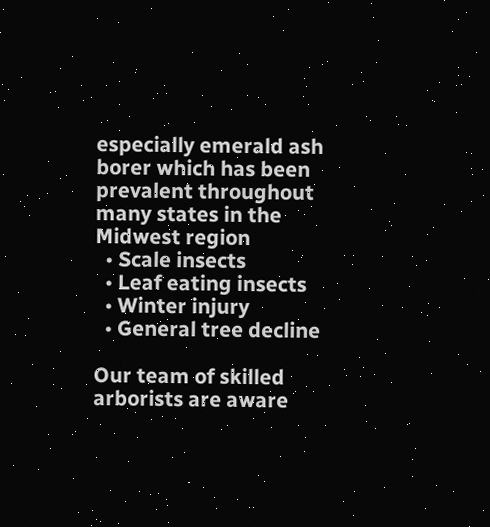especially emerald ash borer which has been prevalent throughout many states in the Midwest region
  • Scale insects
  • Leaf eating insects
  • Winter injury
  • General tree decline

Our team of skilled arborists are aware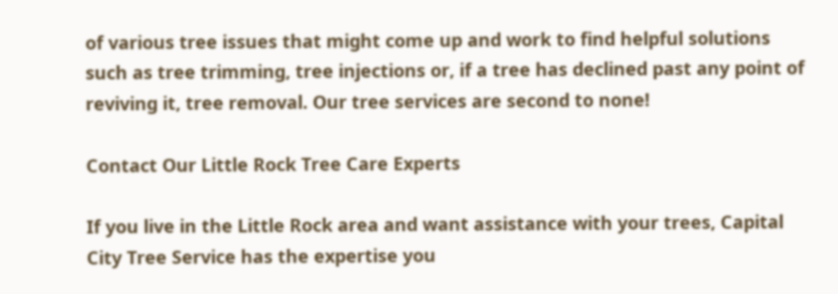of various tree issues that might come up and work to find helpful solutions such as tree trimming, tree injections or, if a tree has declined past any point of reviving it, tree removal. Our tree services are second to none!

Contact Our Little Rock Tree Care Experts

If you live in the Little Rock area and want assistance with your trees, Capital City Tree Service has the expertise you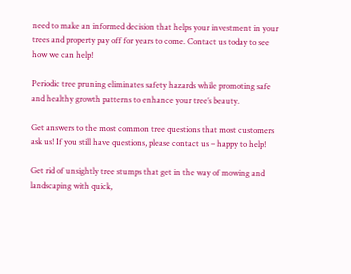need to make an informed decision that helps your investment in your trees and property pay off for years to come. Contact us today to see how we can help!

Periodic tree pruning eliminates safety hazards while promoting safe and healthy growth patterns to enhance your tree’s beauty.

Get answers to the most common tree questions that most customers ask us! If you still have questions, please contact us – happy to help!

Get rid of unsightly tree stumps that get in the way of mowing and landscaping with quick,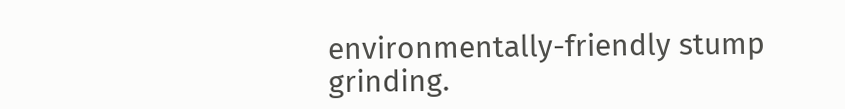environmentally-friendly stump grinding.